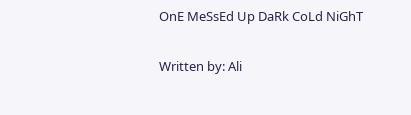OnE MeSsEd Up DaRk CoLd NiGhT

Written by: Ali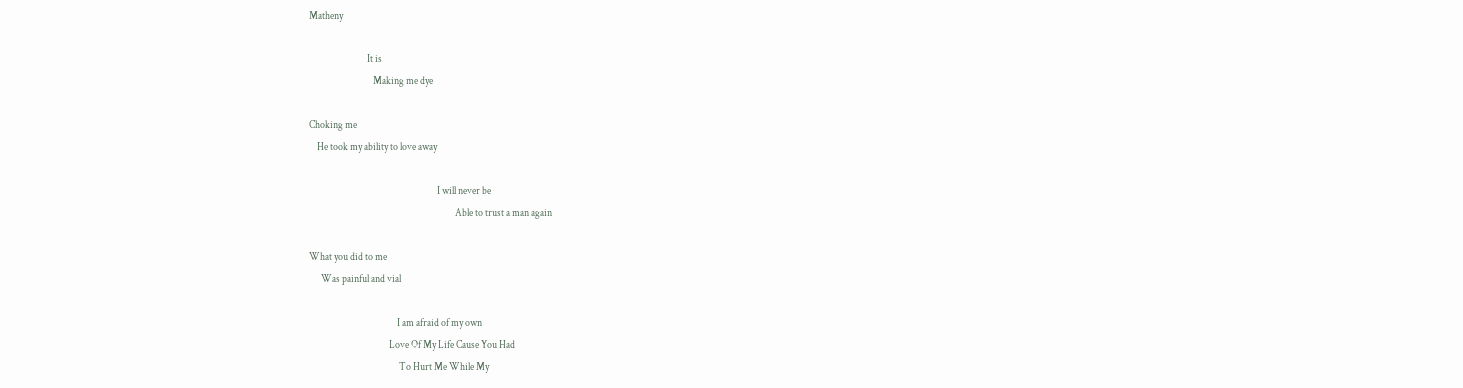Matheny

                             It is
                                Making me dye

Choking me
    He took my ability to love away

                                                                I will never be
                                                                         Able to trust a man again

What you did to me
      Was painful and vial

                                            I am afraid of my own
                                        Love Of My Life Cause You Had
                                             To Hurt Me While My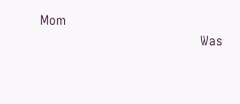Mom
                                        Was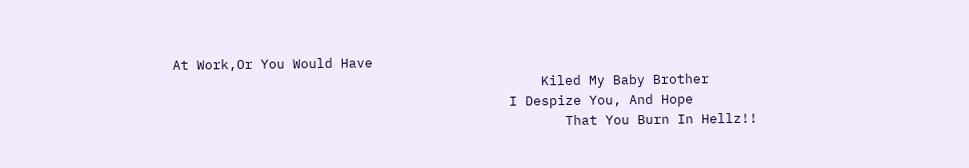At Work,Or You Would Have
                                              Kiled My Baby Brother
                                          I Despize You, And Hope
                                                 That You Burn In Hellz!!